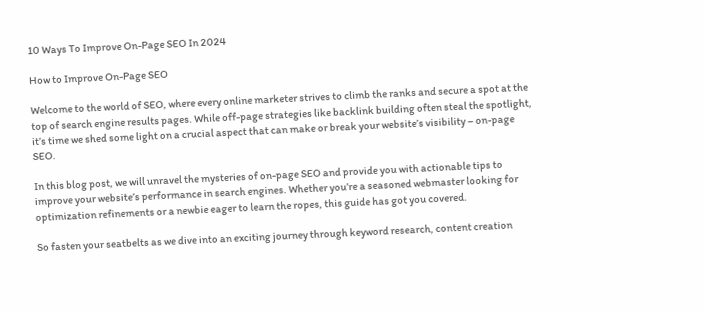10 Ways To Improve On-Page SEO In 2024

How to Improve On-Page SEO

Welcome to the world of SEO, where every online marketer strives to climb the ranks and secure a spot at the top of search engine results pages. While off-page strategies like backlink building often steal the spotlight, it’s time we shed some light on a crucial aspect that can make or break your website’s visibility – on-page SEO.

In this blog post, we will unravel the mysteries of on-page SEO and provide you with actionable tips to improve your website’s performance in search engines. Whether you’re a seasoned webmaster looking for optimization refinements or a newbie eager to learn the ropes, this guide has got you covered.

So fasten your seatbelts as we dive into an exciting journey through keyword research, content creation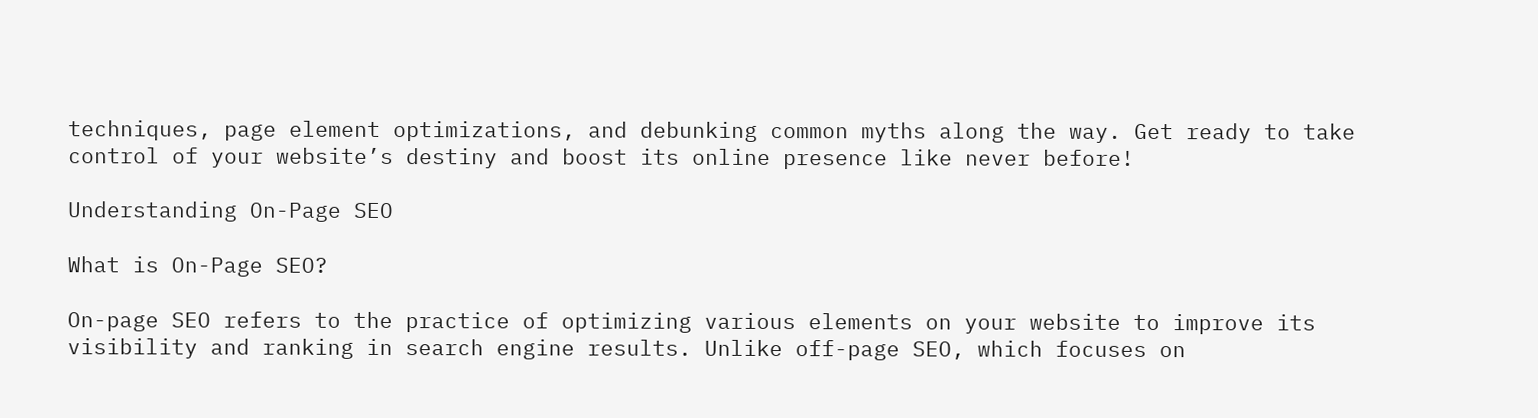techniques, page element optimizations, and debunking common myths along the way. Get ready to take control of your website’s destiny and boost its online presence like never before!

Understanding On-Page SEO

What is On-Page SEO?

On-page SEO refers to the practice of optimizing various elements on your website to improve its visibility and ranking in search engine results. Unlike off-page SEO, which focuses on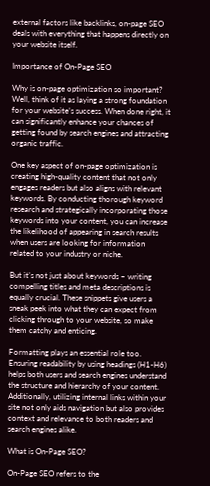external factors like backlinks, on-page SEO deals with everything that happens directly on your website itself.

Importance of On-Page SEO

Why is on-page optimization so important? Well, think of it as laying a strong foundation for your website’s success. When done right, it can significantly enhance your chances of getting found by search engines and attracting organic traffic.

One key aspect of on-page optimization is creating high-quality content that not only engages readers but also aligns with relevant keywords. By conducting thorough keyword research and strategically incorporating those keywords into your content, you can increase the likelihood of appearing in search results when users are looking for information related to your industry or niche.

But it’s not just about keywords – writing compelling titles and meta descriptions is equally crucial. These snippets give users a sneak peek into what they can expect from clicking through to your website, so make them catchy and enticing.

Formatting plays an essential role too. Ensuring readability by using headings (H1-H6) helps both users and search engines understand the structure and hierarchy of your content. Additionally, utilizing internal links within your site not only aids navigation but also provides context and relevance to both readers and search engines alike.

What is On-Page SEO?

On-Page SEO refers to the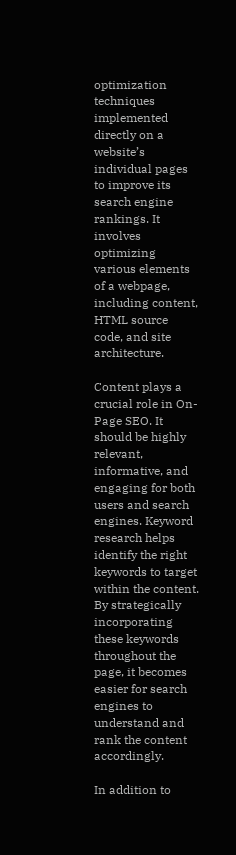optimization techniques implemented directly on a website’s individual pages to improve its search engine rankings. It involves optimizing various elements of a webpage, including content, HTML source code, and site architecture.

Content plays a crucial role in On-Page SEO. It should be highly relevant, informative, and engaging for both users and search engines. Keyword research helps identify the right keywords to target within the content. By strategically incorporating these keywords throughout the page, it becomes easier for search engines to understand and rank the content accordingly.

In addition to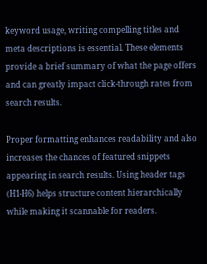keyword usage, writing compelling titles and meta descriptions is essential. These elements provide a brief summary of what the page offers and can greatly impact click-through rates from search results.

Proper formatting enhances readability and also increases the chances of featured snippets appearing in search results. Using header tags (H1-H6) helps structure content hierarchically while making it scannable for readers.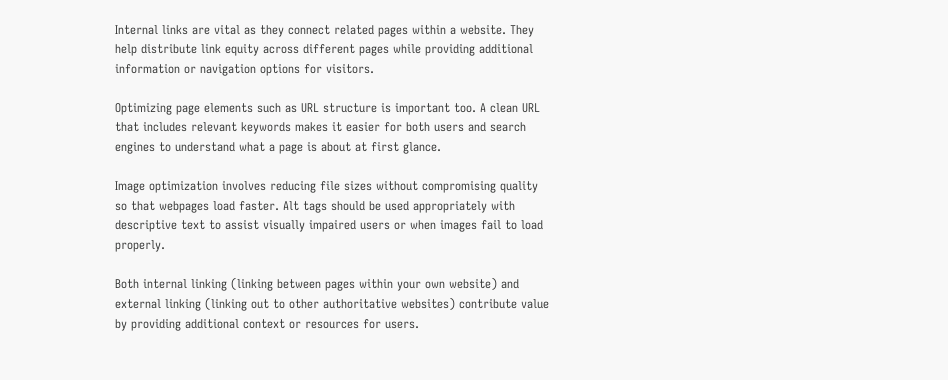Internal links are vital as they connect related pages within a website. They help distribute link equity across different pages while providing additional information or navigation options for visitors.

Optimizing page elements such as URL structure is important too. A clean URL that includes relevant keywords makes it easier for both users and search engines to understand what a page is about at first glance.

Image optimization involves reducing file sizes without compromising quality so that webpages load faster. Alt tags should be used appropriately with descriptive text to assist visually impaired users or when images fail to load properly.

Both internal linking (linking between pages within your own website) and external linking (linking out to other authoritative websites) contribute value by providing additional context or resources for users.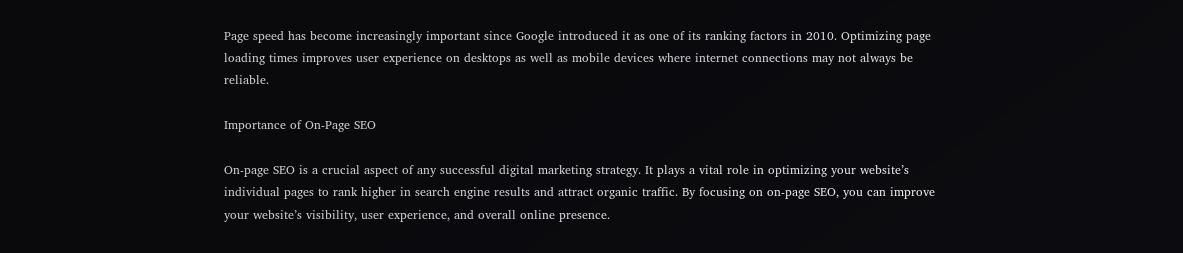Page speed has become increasingly important since Google introduced it as one of its ranking factors in 2010. Optimizing page loading times improves user experience on desktops as well as mobile devices where internet connections may not always be reliable.

Importance of On-Page SEO

On-page SEO is a crucial aspect of any successful digital marketing strategy. It plays a vital role in optimizing your website’s individual pages to rank higher in search engine results and attract organic traffic. By focusing on on-page SEO, you can improve your website’s visibility, user experience, and overall online presence.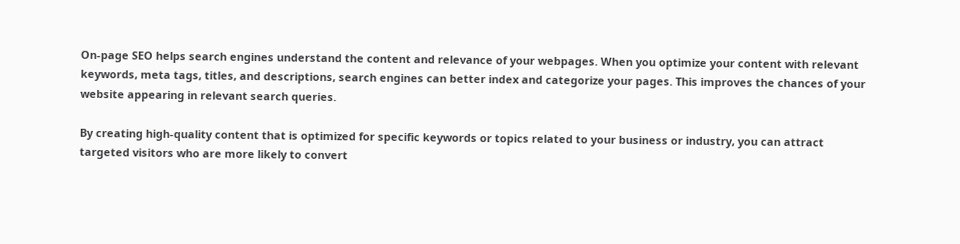On-page SEO helps search engines understand the content and relevance of your webpages. When you optimize your content with relevant keywords, meta tags, titles, and descriptions, search engines can better index and categorize your pages. This improves the chances of your website appearing in relevant search queries.

By creating high-quality content that is optimized for specific keywords or topics related to your business or industry, you can attract targeted visitors who are more likely to convert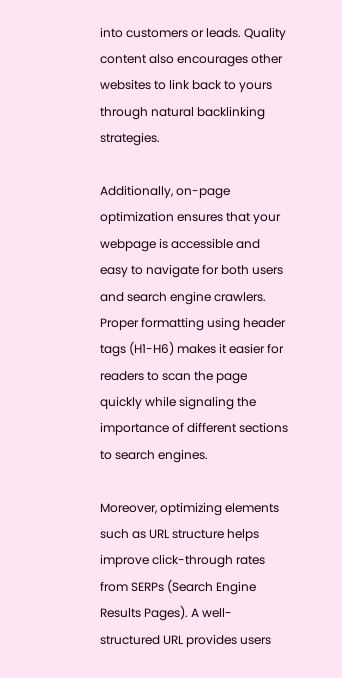into customers or leads. Quality content also encourages other websites to link back to yours through natural backlinking strategies.

Additionally, on-page optimization ensures that your webpage is accessible and easy to navigate for both users and search engine crawlers. Proper formatting using header tags (H1-H6) makes it easier for readers to scan the page quickly while signaling the importance of different sections to search engines.

Moreover, optimizing elements such as URL structure helps improve click-through rates from SERPs (Search Engine Results Pages). A well-structured URL provides users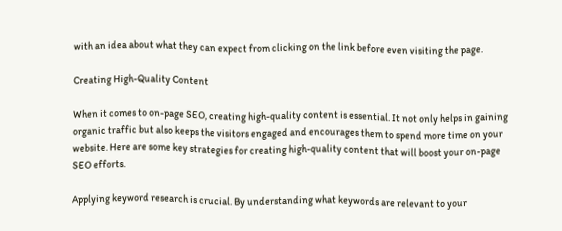with an idea about what they can expect from clicking on the link before even visiting the page.

Creating High-Quality Content

When it comes to on-page SEO, creating high-quality content is essential. It not only helps in gaining organic traffic but also keeps the visitors engaged and encourages them to spend more time on your website. Here are some key strategies for creating high-quality content that will boost your on-page SEO efforts.

Applying keyword research is crucial. By understanding what keywords are relevant to your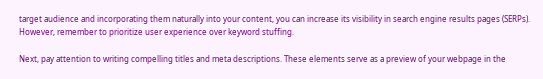target audience and incorporating them naturally into your content, you can increase its visibility in search engine results pages (SERPs). However, remember to prioritize user experience over keyword stuffing.

Next, pay attention to writing compelling titles and meta descriptions. These elements serve as a preview of your webpage in the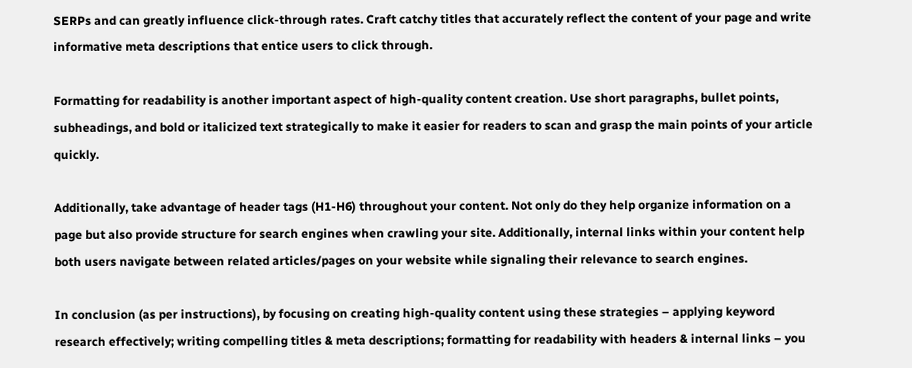SERPs and can greatly influence click-through rates. Craft catchy titles that accurately reflect the content of your page and write informative meta descriptions that entice users to click through.

Formatting for readability is another important aspect of high-quality content creation. Use short paragraphs, bullet points, subheadings, and bold or italicized text strategically to make it easier for readers to scan and grasp the main points of your article quickly.

Additionally, take advantage of header tags (H1-H6) throughout your content. Not only do they help organize information on a page but also provide structure for search engines when crawling your site. Additionally, internal links within your content help both users navigate between related articles/pages on your website while signaling their relevance to search engines.

In conclusion (as per instructions), by focusing on creating high-quality content using these strategies – applying keyword research effectively; writing compelling titles & meta descriptions; formatting for readability with headers & internal links – you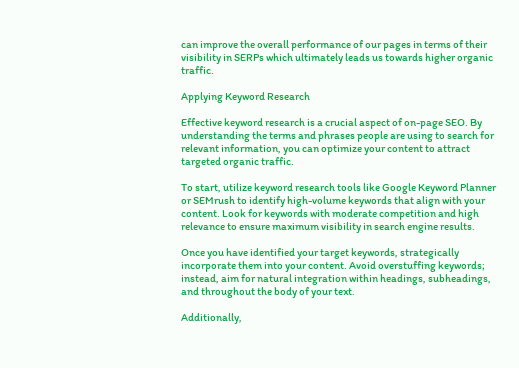can improve the overall performance of our pages in terms of their visibility in SERPs which ultimately leads us towards higher organic traffic.

Applying Keyword Research

Effective keyword research is a crucial aspect of on-page SEO. By understanding the terms and phrases people are using to search for relevant information, you can optimize your content to attract targeted organic traffic.

To start, utilize keyword research tools like Google Keyword Planner or SEMrush to identify high-volume keywords that align with your content. Look for keywords with moderate competition and high relevance to ensure maximum visibility in search engine results.

Once you have identified your target keywords, strategically incorporate them into your content. Avoid overstuffing keywords; instead, aim for natural integration within headings, subheadings, and throughout the body of your text.

Additionally,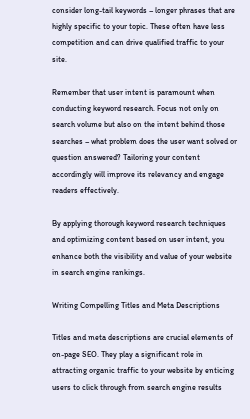consider long-tail keywords – longer phrases that are highly specific to your topic. These often have less competition and can drive qualified traffic to your site.

Remember that user intent is paramount when conducting keyword research. Focus not only on search volume but also on the intent behind those searches – what problem does the user want solved or question answered? Tailoring your content accordingly will improve its relevancy and engage readers effectively.

By applying thorough keyword research techniques and optimizing content based on user intent, you enhance both the visibility and value of your website in search engine rankings.

Writing Compelling Titles and Meta Descriptions

Titles and meta descriptions are crucial elements of on-page SEO. They play a significant role in attracting organic traffic to your website by enticing users to click through from search engine results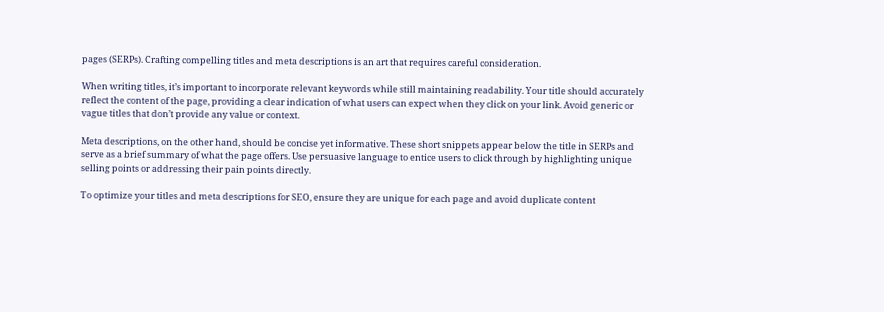pages (SERPs). Crafting compelling titles and meta descriptions is an art that requires careful consideration.

When writing titles, it’s important to incorporate relevant keywords while still maintaining readability. Your title should accurately reflect the content of the page, providing a clear indication of what users can expect when they click on your link. Avoid generic or vague titles that don’t provide any value or context.

Meta descriptions, on the other hand, should be concise yet informative. These short snippets appear below the title in SERPs and serve as a brief summary of what the page offers. Use persuasive language to entice users to click through by highlighting unique selling points or addressing their pain points directly.

To optimize your titles and meta descriptions for SEO, ensure they are unique for each page and avoid duplicate content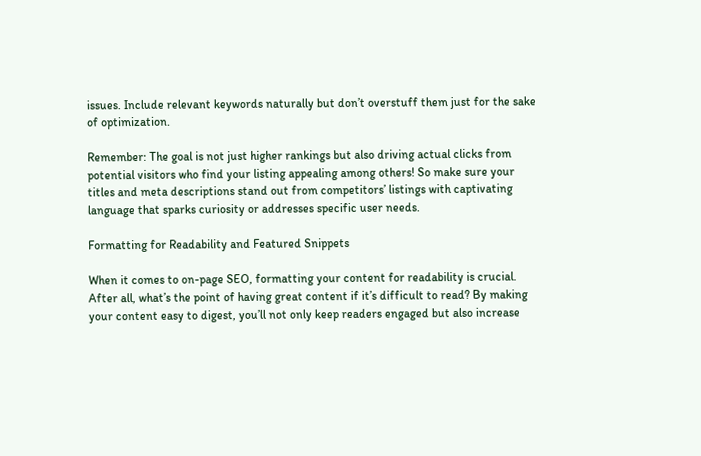issues. Include relevant keywords naturally but don’t overstuff them just for the sake of optimization.

Remember: The goal is not just higher rankings but also driving actual clicks from potential visitors who find your listing appealing among others! So make sure your titles and meta descriptions stand out from competitors’ listings with captivating language that sparks curiosity or addresses specific user needs.

Formatting for Readability and Featured Snippets

When it comes to on-page SEO, formatting your content for readability is crucial. After all, what’s the point of having great content if it’s difficult to read? By making your content easy to digest, you’ll not only keep readers engaged but also increase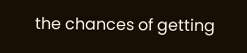the chances of getting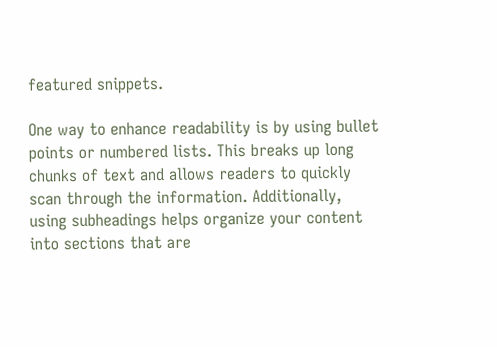featured snippets.

One way to enhance readability is by using bullet points or numbered lists. This breaks up long chunks of text and allows readers to quickly scan through the information. Additionally, using subheadings helps organize your content into sections that are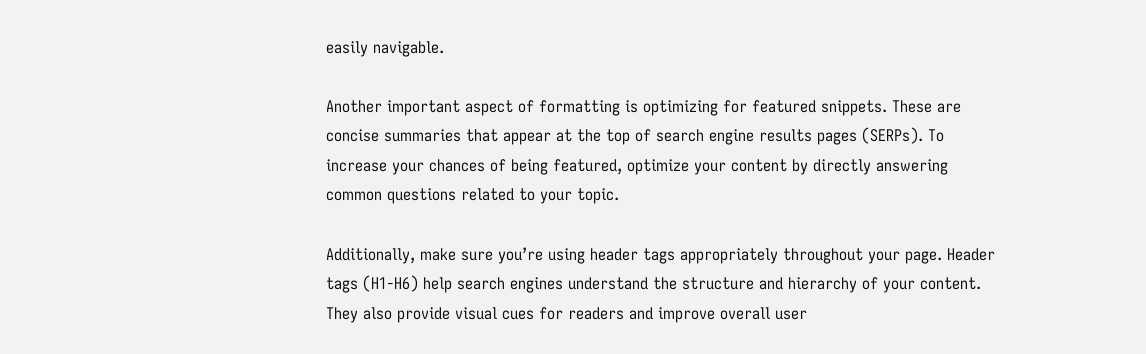easily navigable.

Another important aspect of formatting is optimizing for featured snippets. These are concise summaries that appear at the top of search engine results pages (SERPs). To increase your chances of being featured, optimize your content by directly answering common questions related to your topic.

Additionally, make sure you’re using header tags appropriately throughout your page. Header tags (H1-H6) help search engines understand the structure and hierarchy of your content. They also provide visual cues for readers and improve overall user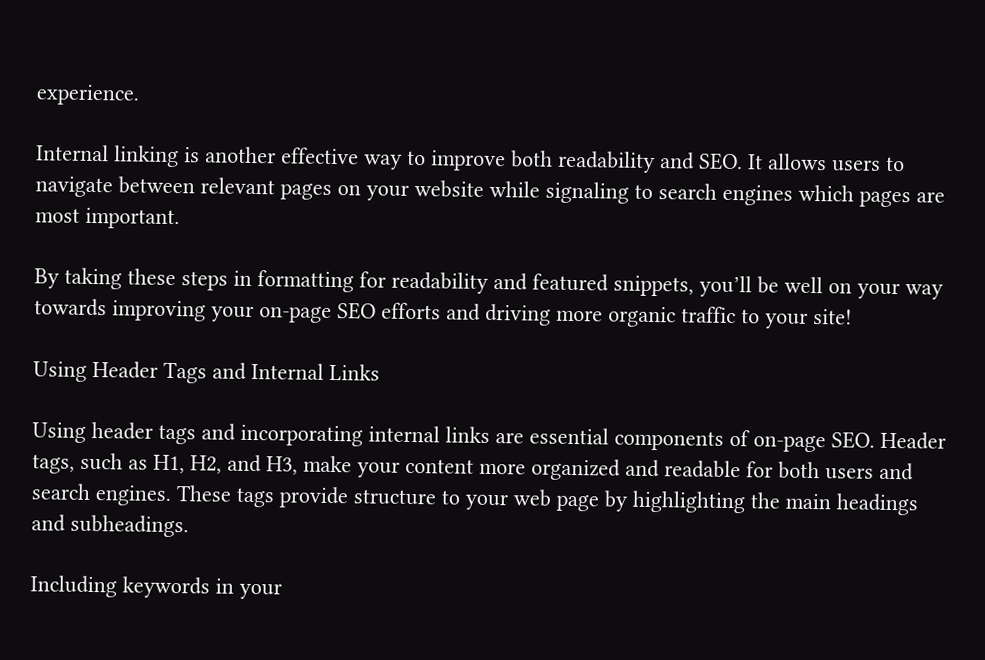experience.

Internal linking is another effective way to improve both readability and SEO. It allows users to navigate between relevant pages on your website while signaling to search engines which pages are most important.

By taking these steps in formatting for readability and featured snippets, you’ll be well on your way towards improving your on-page SEO efforts and driving more organic traffic to your site!

Using Header Tags and Internal Links

Using header tags and incorporating internal links are essential components of on-page SEO. Header tags, such as H1, H2, and H3, make your content more organized and readable for both users and search engines. These tags provide structure to your web page by highlighting the main headings and subheadings.

Including keywords in your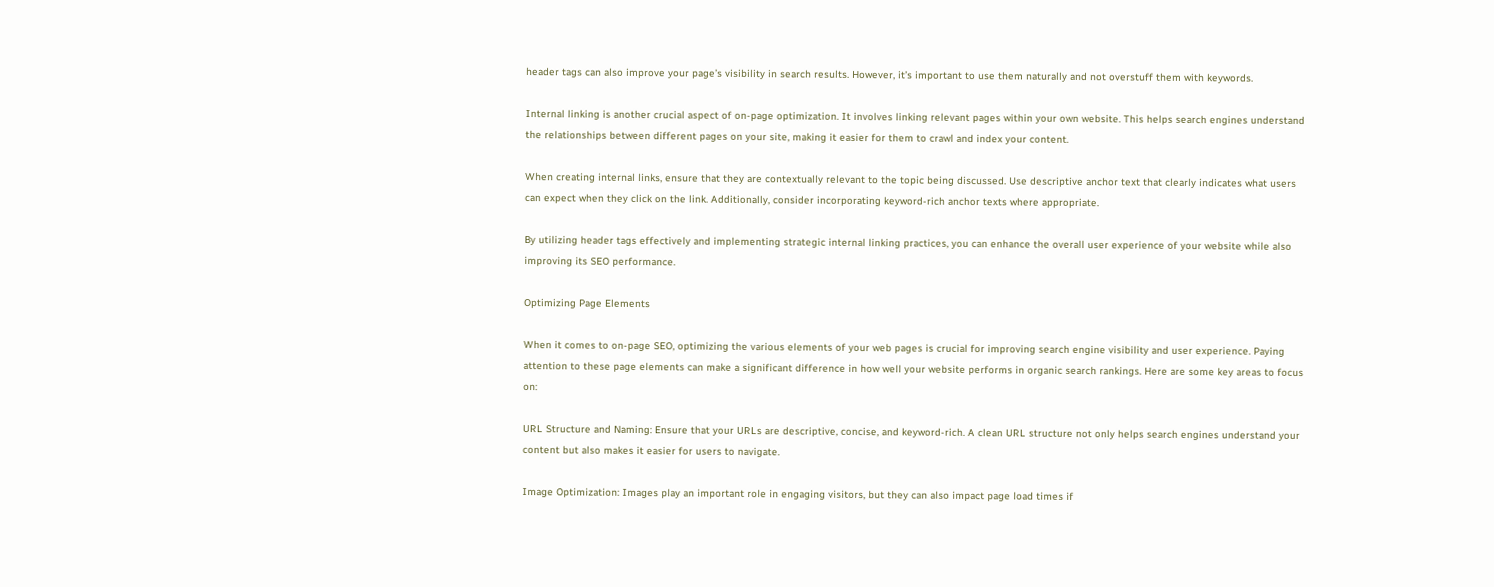header tags can also improve your page’s visibility in search results. However, it’s important to use them naturally and not overstuff them with keywords.

Internal linking is another crucial aspect of on-page optimization. It involves linking relevant pages within your own website. This helps search engines understand the relationships between different pages on your site, making it easier for them to crawl and index your content.

When creating internal links, ensure that they are contextually relevant to the topic being discussed. Use descriptive anchor text that clearly indicates what users can expect when they click on the link. Additionally, consider incorporating keyword-rich anchor texts where appropriate.

By utilizing header tags effectively and implementing strategic internal linking practices, you can enhance the overall user experience of your website while also improving its SEO performance.

Optimizing Page Elements

When it comes to on-page SEO, optimizing the various elements of your web pages is crucial for improving search engine visibility and user experience. Paying attention to these page elements can make a significant difference in how well your website performs in organic search rankings. Here are some key areas to focus on:

URL Structure and Naming: Ensure that your URLs are descriptive, concise, and keyword-rich. A clean URL structure not only helps search engines understand your content but also makes it easier for users to navigate.

Image Optimization: Images play an important role in engaging visitors, but they can also impact page load times if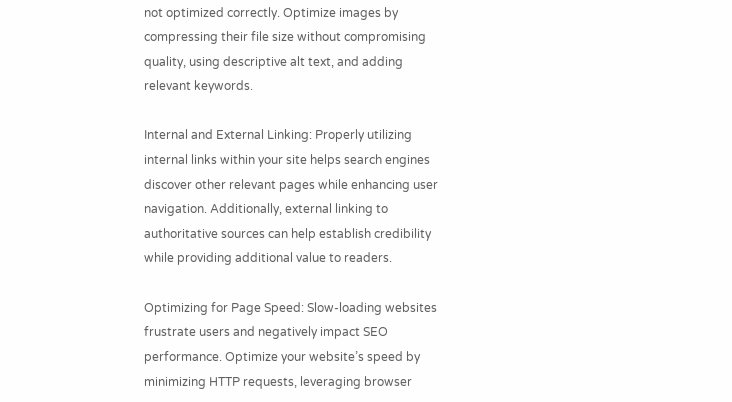not optimized correctly. Optimize images by compressing their file size without compromising quality, using descriptive alt text, and adding relevant keywords.

Internal and External Linking: Properly utilizing internal links within your site helps search engines discover other relevant pages while enhancing user navigation. Additionally, external linking to authoritative sources can help establish credibility while providing additional value to readers.

Optimizing for Page Speed: Slow-loading websites frustrate users and negatively impact SEO performance. Optimize your website’s speed by minimizing HTTP requests, leveraging browser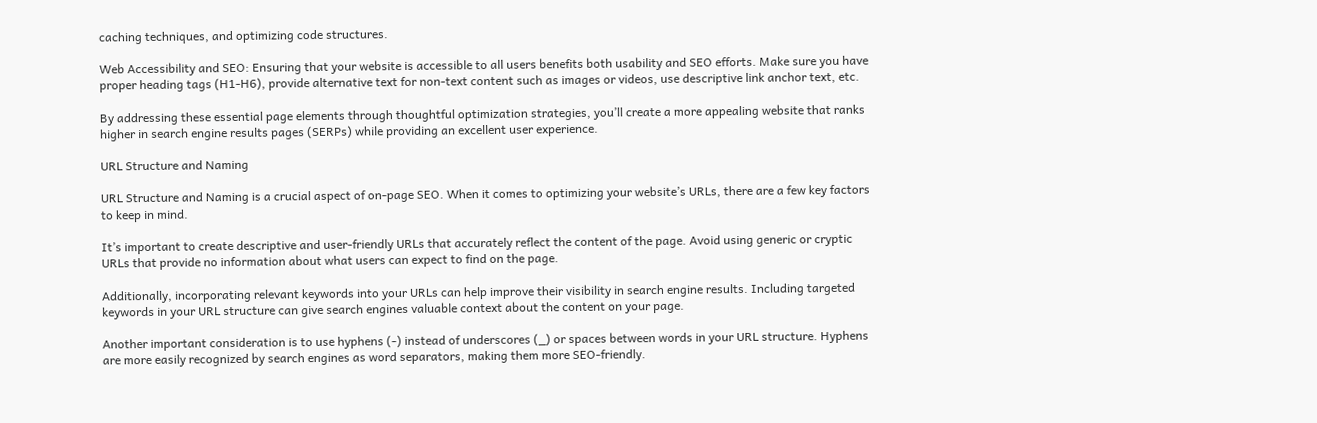caching techniques, and optimizing code structures.

Web Accessibility and SEO: Ensuring that your website is accessible to all users benefits both usability and SEO efforts. Make sure you have proper heading tags (H1-H6), provide alternative text for non-text content such as images or videos, use descriptive link anchor text, etc.

By addressing these essential page elements through thoughtful optimization strategies, you’ll create a more appealing website that ranks higher in search engine results pages (SERPs) while providing an excellent user experience.

URL Structure and Naming

URL Structure and Naming is a crucial aspect of on-page SEO. When it comes to optimizing your website’s URLs, there are a few key factors to keep in mind.

It’s important to create descriptive and user-friendly URLs that accurately reflect the content of the page. Avoid using generic or cryptic URLs that provide no information about what users can expect to find on the page.

Additionally, incorporating relevant keywords into your URLs can help improve their visibility in search engine results. Including targeted keywords in your URL structure can give search engines valuable context about the content on your page.

Another important consideration is to use hyphens (-) instead of underscores (_) or spaces between words in your URL structure. Hyphens are more easily recognized by search engines as word separators, making them more SEO-friendly.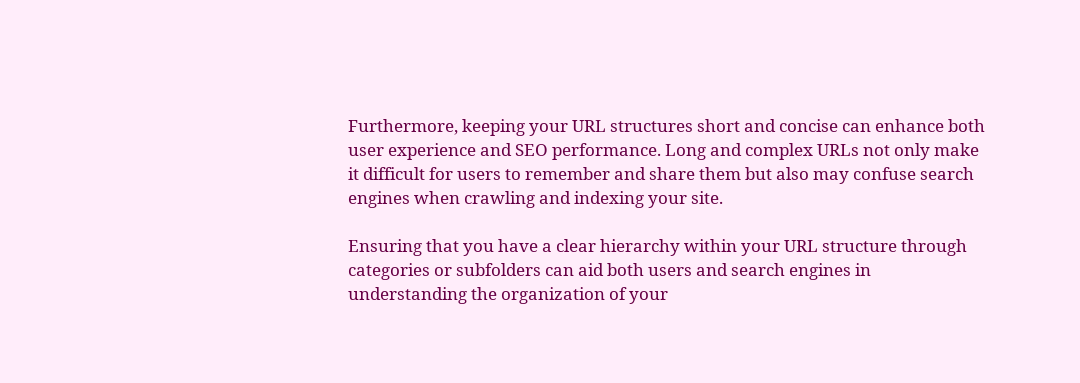Furthermore, keeping your URL structures short and concise can enhance both user experience and SEO performance. Long and complex URLs not only make it difficult for users to remember and share them but also may confuse search engines when crawling and indexing your site.

Ensuring that you have a clear hierarchy within your URL structure through categories or subfolders can aid both users and search engines in understanding the organization of your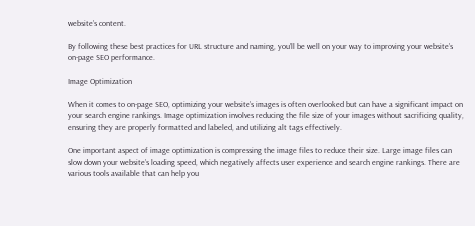website’s content.

By following these best practices for URL structure and naming, you’ll be well on your way to improving your website’s on-page SEO performance.

Image Optimization

When it comes to on-page SEO, optimizing your website’s images is often overlooked but can have a significant impact on your search engine rankings. Image optimization involves reducing the file size of your images without sacrificing quality, ensuring they are properly formatted and labeled, and utilizing alt tags effectively.

One important aspect of image optimization is compressing the image files to reduce their size. Large image files can slow down your website’s loading speed, which negatively affects user experience and search engine rankings. There are various tools available that can help you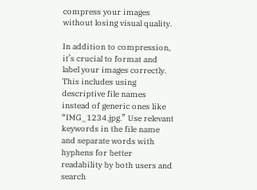compress your images without losing visual quality.

In addition to compression, it’s crucial to format and label your images correctly. This includes using descriptive file names instead of generic ones like “IMG_1234.jpg.” Use relevant keywords in the file name and separate words with hyphens for better readability by both users and search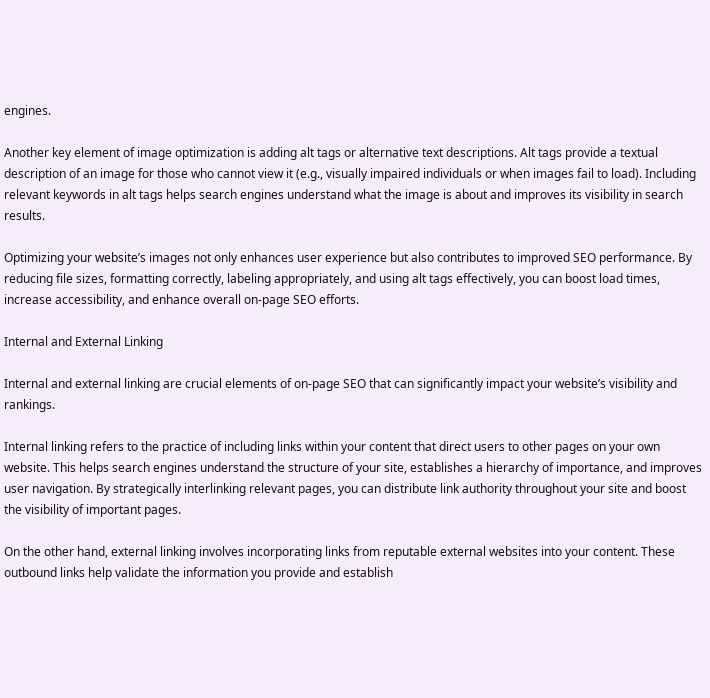engines.

Another key element of image optimization is adding alt tags or alternative text descriptions. Alt tags provide a textual description of an image for those who cannot view it (e.g., visually impaired individuals or when images fail to load). Including relevant keywords in alt tags helps search engines understand what the image is about and improves its visibility in search results.

Optimizing your website’s images not only enhances user experience but also contributes to improved SEO performance. By reducing file sizes, formatting correctly, labeling appropriately, and using alt tags effectively, you can boost load times, increase accessibility, and enhance overall on-page SEO efforts.

Internal and External Linking

Internal and external linking are crucial elements of on-page SEO that can significantly impact your website’s visibility and rankings.

Internal linking refers to the practice of including links within your content that direct users to other pages on your own website. This helps search engines understand the structure of your site, establishes a hierarchy of importance, and improves user navigation. By strategically interlinking relevant pages, you can distribute link authority throughout your site and boost the visibility of important pages.

On the other hand, external linking involves incorporating links from reputable external websites into your content. These outbound links help validate the information you provide and establish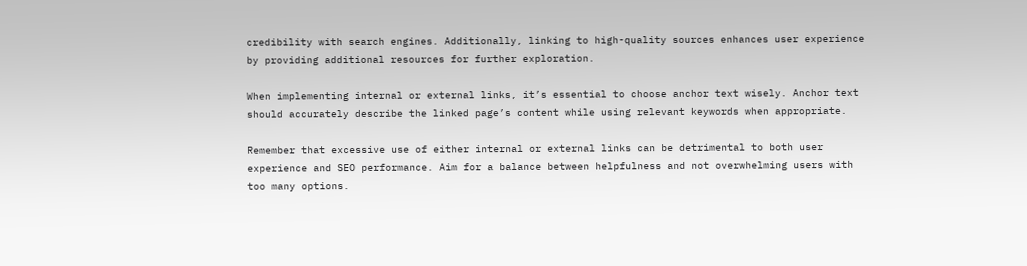credibility with search engines. Additionally, linking to high-quality sources enhances user experience by providing additional resources for further exploration.

When implementing internal or external links, it’s essential to choose anchor text wisely. Anchor text should accurately describe the linked page’s content while using relevant keywords when appropriate.

Remember that excessive use of either internal or external links can be detrimental to both user experience and SEO performance. Aim for a balance between helpfulness and not overwhelming users with too many options.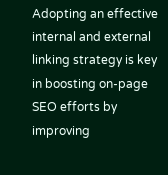Adopting an effective internal and external linking strategy is key in boosting on-page SEO efforts by improving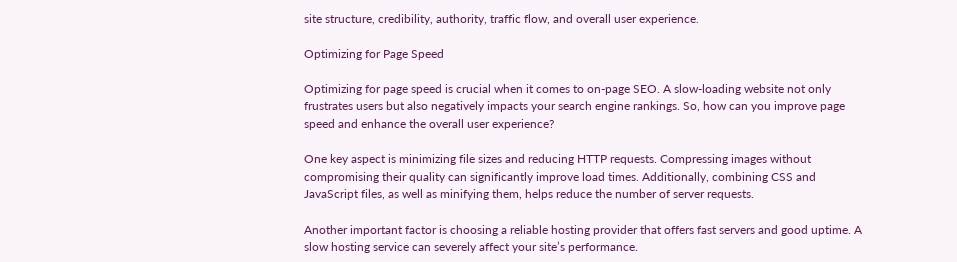site structure, credibility, authority, traffic flow, and overall user experience.

Optimizing for Page Speed

Optimizing for page speed is crucial when it comes to on-page SEO. A slow-loading website not only frustrates users but also negatively impacts your search engine rankings. So, how can you improve page speed and enhance the overall user experience?

One key aspect is minimizing file sizes and reducing HTTP requests. Compressing images without compromising their quality can significantly improve load times. Additionally, combining CSS and JavaScript files, as well as minifying them, helps reduce the number of server requests.

Another important factor is choosing a reliable hosting provider that offers fast servers and good uptime. A slow hosting service can severely affect your site’s performance.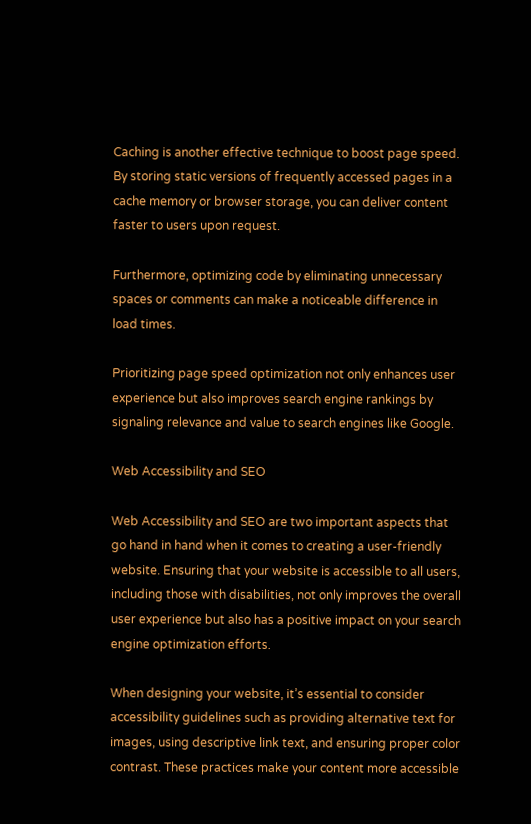Caching is another effective technique to boost page speed. By storing static versions of frequently accessed pages in a cache memory or browser storage, you can deliver content faster to users upon request.

Furthermore, optimizing code by eliminating unnecessary spaces or comments can make a noticeable difference in load times.

Prioritizing page speed optimization not only enhances user experience but also improves search engine rankings by signaling relevance and value to search engines like Google.

Web Accessibility and SEO

Web Accessibility and SEO are two important aspects that go hand in hand when it comes to creating a user-friendly website. Ensuring that your website is accessible to all users, including those with disabilities, not only improves the overall user experience but also has a positive impact on your search engine optimization efforts.

When designing your website, it’s essential to consider accessibility guidelines such as providing alternative text for images, using descriptive link text, and ensuring proper color contrast. These practices make your content more accessible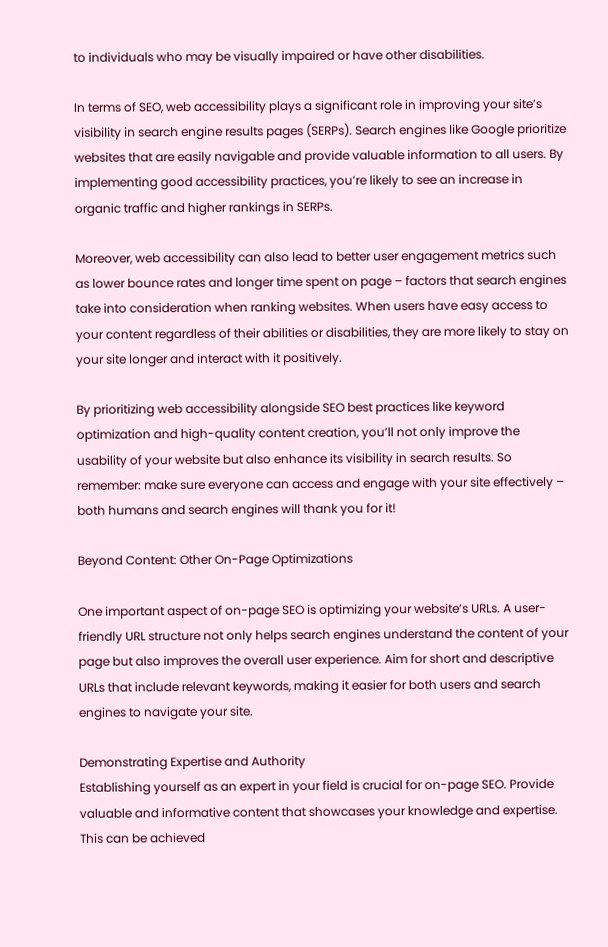to individuals who may be visually impaired or have other disabilities.

In terms of SEO, web accessibility plays a significant role in improving your site’s visibility in search engine results pages (SERPs). Search engines like Google prioritize websites that are easily navigable and provide valuable information to all users. By implementing good accessibility practices, you’re likely to see an increase in organic traffic and higher rankings in SERPs.

Moreover, web accessibility can also lead to better user engagement metrics such as lower bounce rates and longer time spent on page – factors that search engines take into consideration when ranking websites. When users have easy access to your content regardless of their abilities or disabilities, they are more likely to stay on your site longer and interact with it positively.

By prioritizing web accessibility alongside SEO best practices like keyword optimization and high-quality content creation, you’ll not only improve the usability of your website but also enhance its visibility in search results. So remember: make sure everyone can access and engage with your site effectively – both humans and search engines will thank you for it!

Beyond Content: Other On-Page Optimizations

One important aspect of on-page SEO is optimizing your website’s URLs. A user-friendly URL structure not only helps search engines understand the content of your page but also improves the overall user experience. Aim for short and descriptive URLs that include relevant keywords, making it easier for both users and search engines to navigate your site.

Demonstrating Expertise and Authority
Establishing yourself as an expert in your field is crucial for on-page SEO. Provide valuable and informative content that showcases your knowledge and expertise. This can be achieved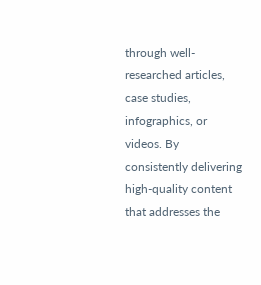through well-researched articles, case studies, infographics, or videos. By consistently delivering high-quality content that addresses the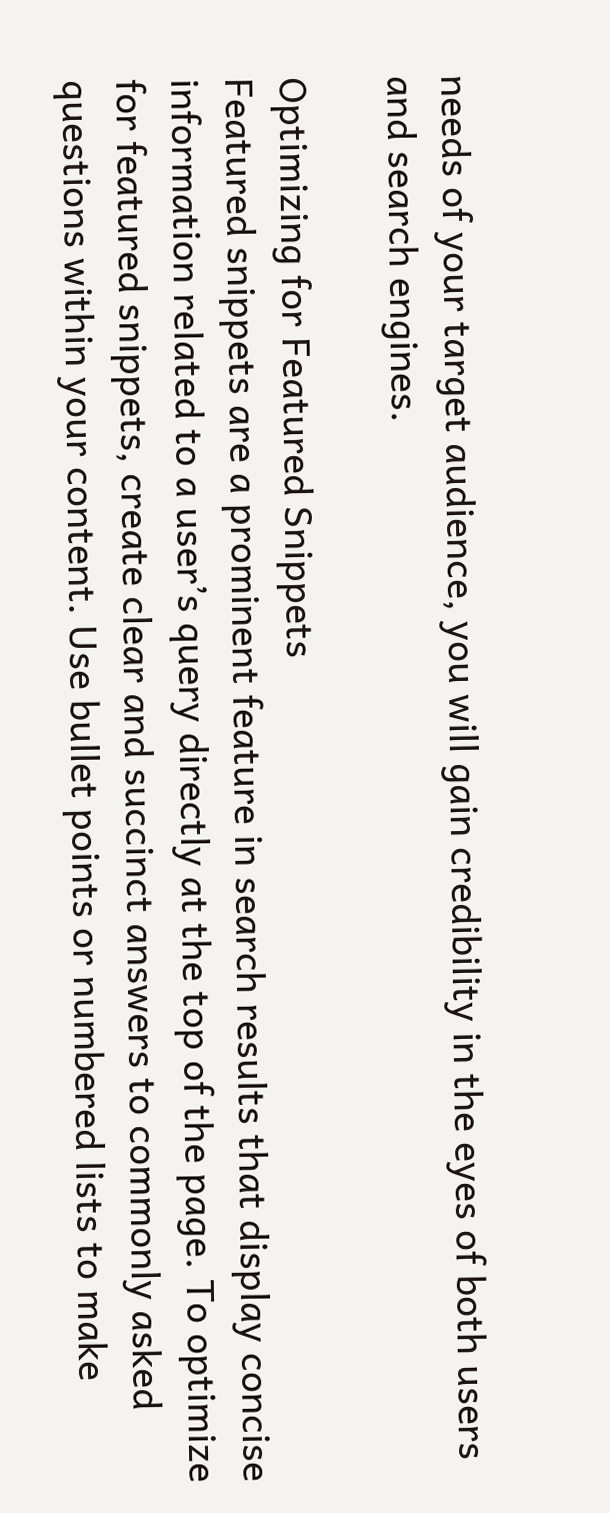needs of your target audience, you will gain credibility in the eyes of both users and search engines.

Optimizing for Featured Snippets
Featured snippets are a prominent feature in search results that display concise information related to a user’s query directly at the top of the page. To optimize for featured snippets, create clear and succinct answers to commonly asked questions within your content. Use bullet points or numbered lists to make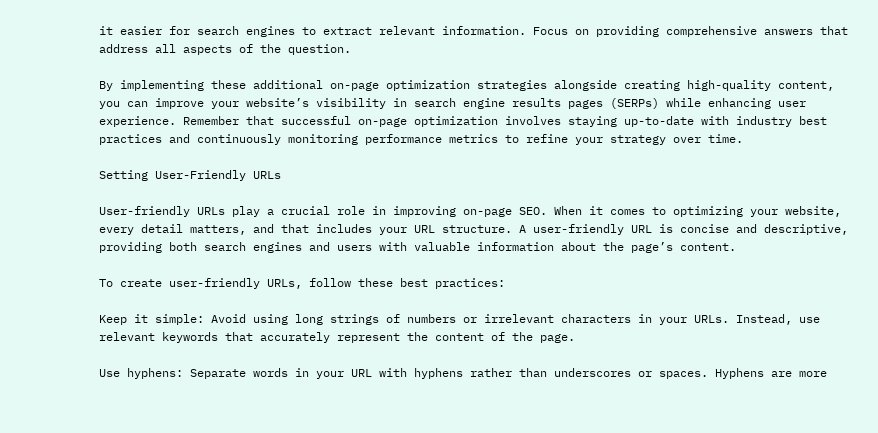it easier for search engines to extract relevant information. Focus on providing comprehensive answers that address all aspects of the question.

By implementing these additional on-page optimization strategies alongside creating high-quality content, you can improve your website’s visibility in search engine results pages (SERPs) while enhancing user experience. Remember that successful on-page optimization involves staying up-to-date with industry best practices and continuously monitoring performance metrics to refine your strategy over time.

Setting User-Friendly URLs

User-friendly URLs play a crucial role in improving on-page SEO. When it comes to optimizing your website, every detail matters, and that includes your URL structure. A user-friendly URL is concise and descriptive, providing both search engines and users with valuable information about the page’s content.

To create user-friendly URLs, follow these best practices:

Keep it simple: Avoid using long strings of numbers or irrelevant characters in your URLs. Instead, use relevant keywords that accurately represent the content of the page.

Use hyphens: Separate words in your URL with hyphens rather than underscores or spaces. Hyphens are more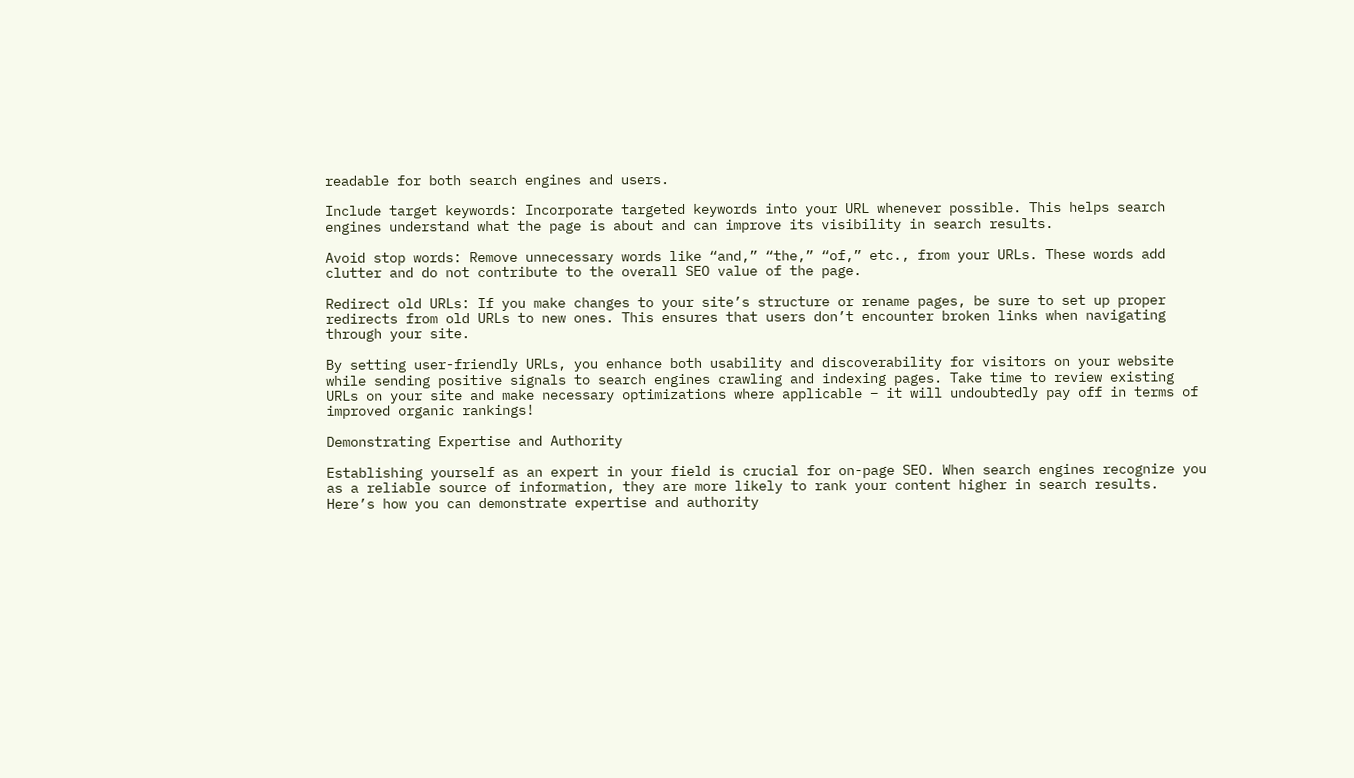readable for both search engines and users.

Include target keywords: Incorporate targeted keywords into your URL whenever possible. This helps search engines understand what the page is about and can improve its visibility in search results.

Avoid stop words: Remove unnecessary words like “and,” “the,” “of,” etc., from your URLs. These words add clutter and do not contribute to the overall SEO value of the page.

Redirect old URLs: If you make changes to your site’s structure or rename pages, be sure to set up proper redirects from old URLs to new ones. This ensures that users don’t encounter broken links when navigating through your site.

By setting user-friendly URLs, you enhance both usability and discoverability for visitors on your website while sending positive signals to search engines crawling and indexing pages. Take time to review existing URLs on your site and make necessary optimizations where applicable – it will undoubtedly pay off in terms of improved organic rankings!

Demonstrating Expertise and Authority

Establishing yourself as an expert in your field is crucial for on-page SEO. When search engines recognize you as a reliable source of information, they are more likely to rank your content higher in search results. Here’s how you can demonstrate expertise and authority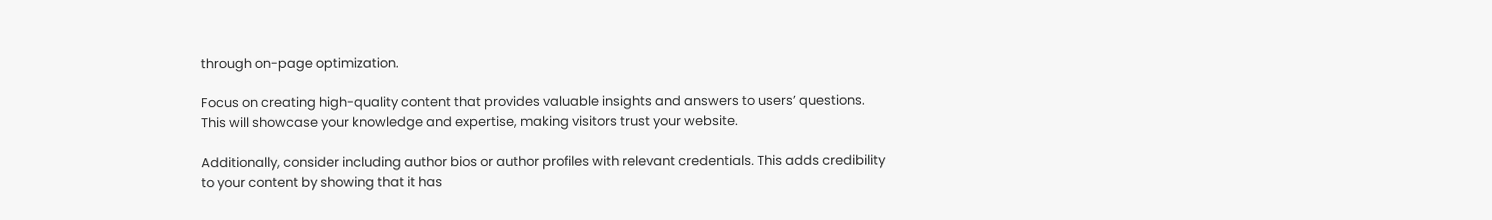through on-page optimization.

Focus on creating high-quality content that provides valuable insights and answers to users’ questions. This will showcase your knowledge and expertise, making visitors trust your website.

Additionally, consider including author bios or author profiles with relevant credentials. This adds credibility to your content by showing that it has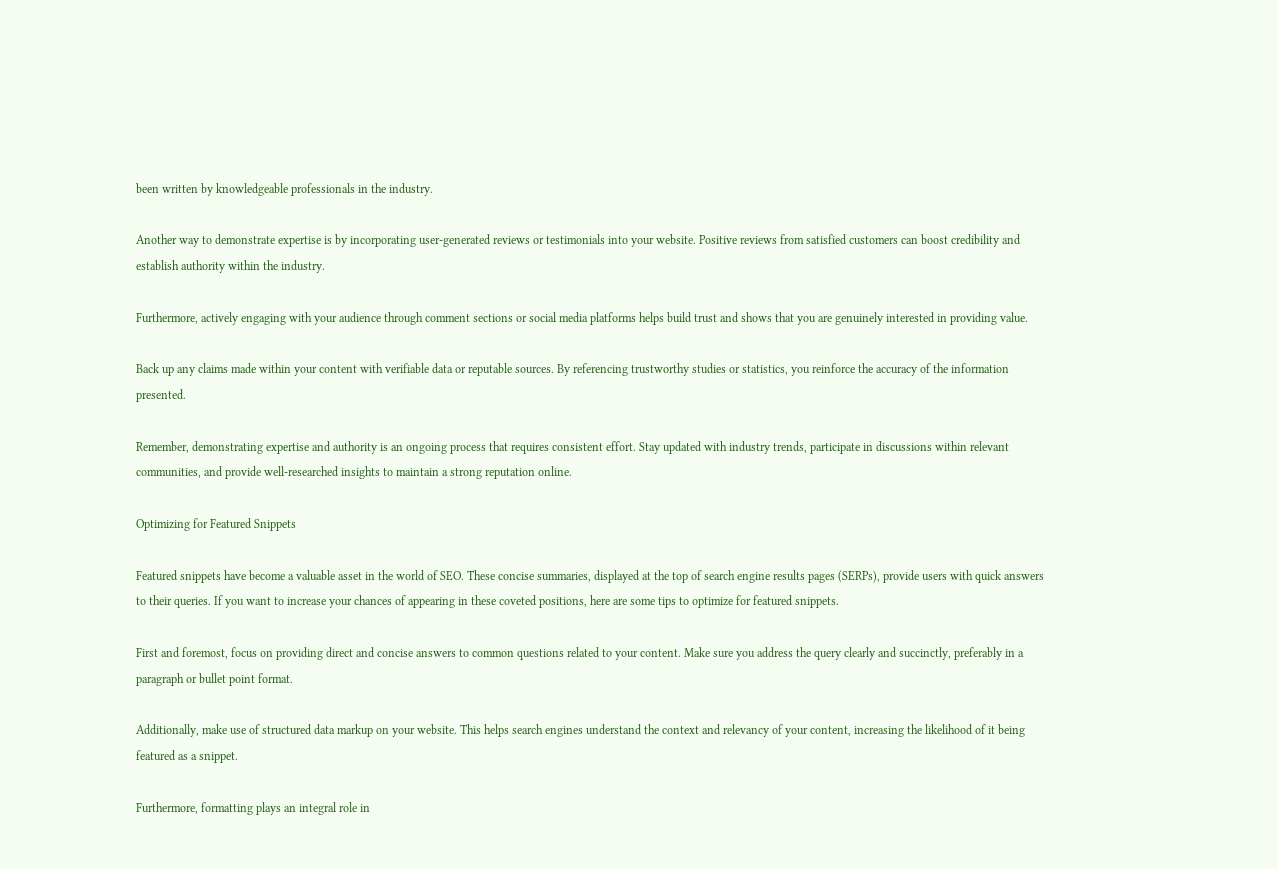been written by knowledgeable professionals in the industry.

Another way to demonstrate expertise is by incorporating user-generated reviews or testimonials into your website. Positive reviews from satisfied customers can boost credibility and establish authority within the industry.

Furthermore, actively engaging with your audience through comment sections or social media platforms helps build trust and shows that you are genuinely interested in providing value.

Back up any claims made within your content with verifiable data or reputable sources. By referencing trustworthy studies or statistics, you reinforce the accuracy of the information presented.

Remember, demonstrating expertise and authority is an ongoing process that requires consistent effort. Stay updated with industry trends, participate in discussions within relevant communities, and provide well-researched insights to maintain a strong reputation online.

Optimizing for Featured Snippets

Featured snippets have become a valuable asset in the world of SEO. These concise summaries, displayed at the top of search engine results pages (SERPs), provide users with quick answers to their queries. If you want to increase your chances of appearing in these coveted positions, here are some tips to optimize for featured snippets.

First and foremost, focus on providing direct and concise answers to common questions related to your content. Make sure you address the query clearly and succinctly, preferably in a paragraph or bullet point format.

Additionally, make use of structured data markup on your website. This helps search engines understand the context and relevancy of your content, increasing the likelihood of it being featured as a snippet.

Furthermore, formatting plays an integral role in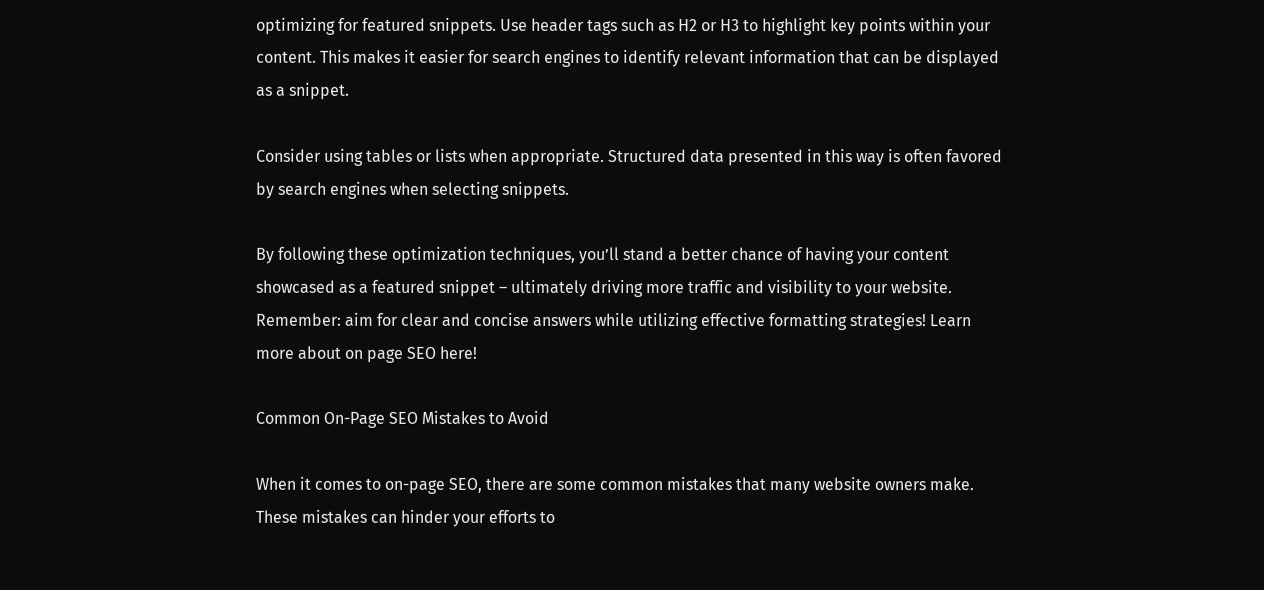optimizing for featured snippets. Use header tags such as H2 or H3 to highlight key points within your content. This makes it easier for search engines to identify relevant information that can be displayed as a snippet.

Consider using tables or lists when appropriate. Structured data presented in this way is often favored by search engines when selecting snippets.

By following these optimization techniques, you’ll stand a better chance of having your content showcased as a featured snippet – ultimately driving more traffic and visibility to your website. Remember: aim for clear and concise answers while utilizing effective formatting strategies! Learn more about on page SEO here!

Common On-Page SEO Mistakes to Avoid

When it comes to on-page SEO, there are some common mistakes that many website owners make. These mistakes can hinder your efforts to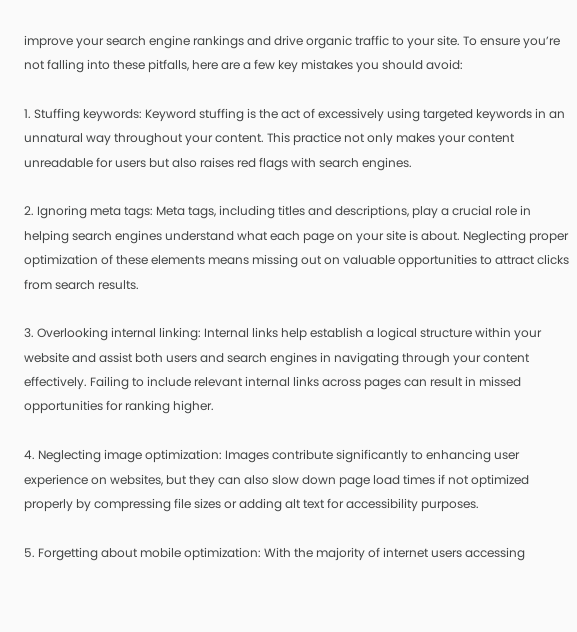improve your search engine rankings and drive organic traffic to your site. To ensure you’re not falling into these pitfalls, here are a few key mistakes you should avoid:

1. Stuffing keywords: Keyword stuffing is the act of excessively using targeted keywords in an unnatural way throughout your content. This practice not only makes your content unreadable for users but also raises red flags with search engines.

2. Ignoring meta tags: Meta tags, including titles and descriptions, play a crucial role in helping search engines understand what each page on your site is about. Neglecting proper optimization of these elements means missing out on valuable opportunities to attract clicks from search results.

3. Overlooking internal linking: Internal links help establish a logical structure within your website and assist both users and search engines in navigating through your content effectively. Failing to include relevant internal links across pages can result in missed opportunities for ranking higher.

4. Neglecting image optimization: Images contribute significantly to enhancing user experience on websites, but they can also slow down page load times if not optimized properly by compressing file sizes or adding alt text for accessibility purposes.

5. Forgetting about mobile optimization: With the majority of internet users accessing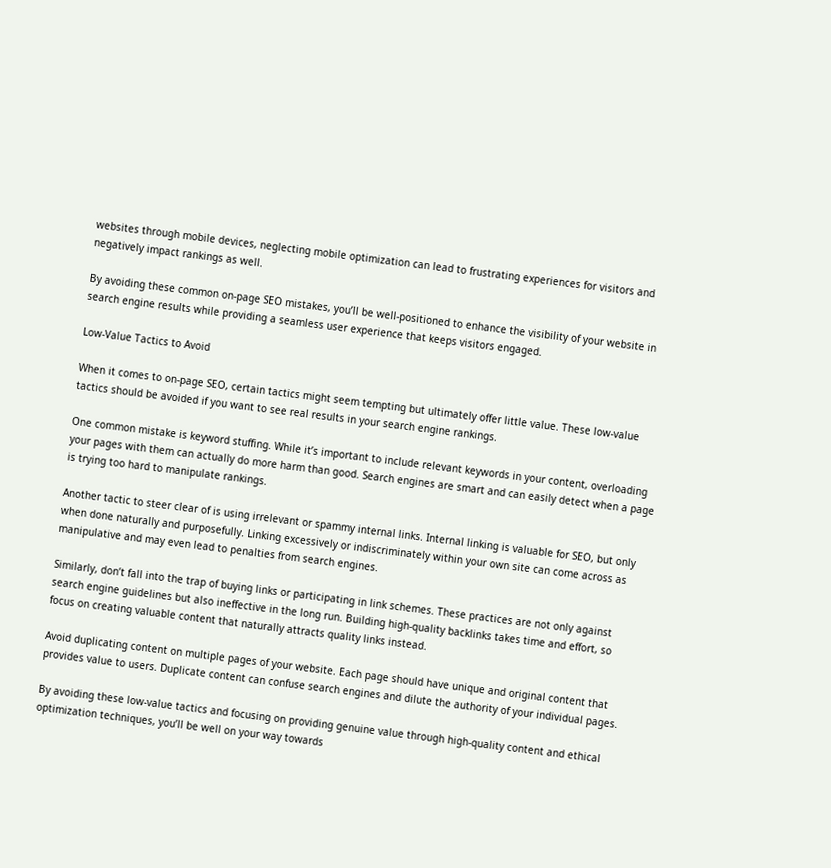websites through mobile devices, neglecting mobile optimization can lead to frustrating experiences for visitors and negatively impact rankings as well.

By avoiding these common on-page SEO mistakes, you’ll be well-positioned to enhance the visibility of your website in search engine results while providing a seamless user experience that keeps visitors engaged.

Low-Value Tactics to Avoid

When it comes to on-page SEO, certain tactics might seem tempting but ultimately offer little value. These low-value tactics should be avoided if you want to see real results in your search engine rankings.

One common mistake is keyword stuffing. While it’s important to include relevant keywords in your content, overloading your pages with them can actually do more harm than good. Search engines are smart and can easily detect when a page is trying too hard to manipulate rankings.

Another tactic to steer clear of is using irrelevant or spammy internal links. Internal linking is valuable for SEO, but only when done naturally and purposefully. Linking excessively or indiscriminately within your own site can come across as manipulative and may even lead to penalties from search engines.

Similarly, don’t fall into the trap of buying links or participating in link schemes. These practices are not only against search engine guidelines but also ineffective in the long run. Building high-quality backlinks takes time and effort, so focus on creating valuable content that naturally attracts quality links instead.

Avoid duplicating content on multiple pages of your website. Each page should have unique and original content that provides value to users. Duplicate content can confuse search engines and dilute the authority of your individual pages.

By avoiding these low-value tactics and focusing on providing genuine value through high-quality content and ethical optimization techniques, you’ll be well on your way towards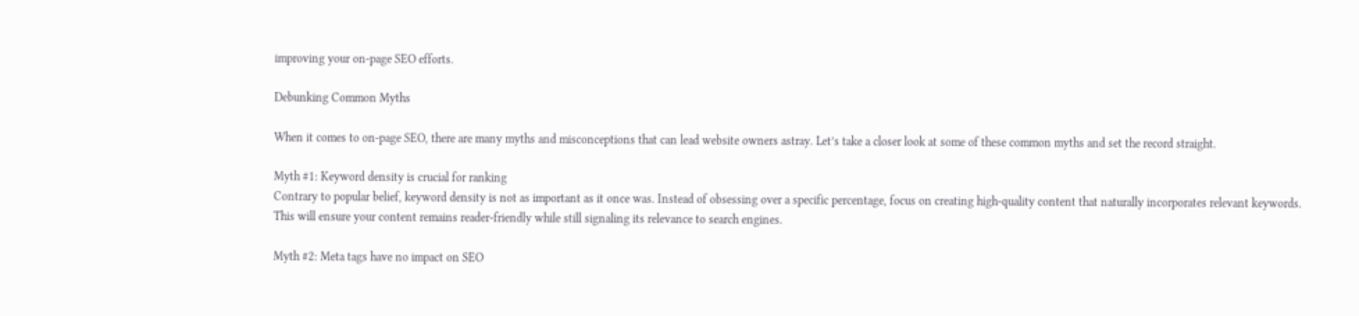improving your on-page SEO efforts.

Debunking Common Myths

When it comes to on-page SEO, there are many myths and misconceptions that can lead website owners astray. Let’s take a closer look at some of these common myths and set the record straight.

Myth #1: Keyword density is crucial for ranking
Contrary to popular belief, keyword density is not as important as it once was. Instead of obsessing over a specific percentage, focus on creating high-quality content that naturally incorporates relevant keywords. This will ensure your content remains reader-friendly while still signaling its relevance to search engines.

Myth #2: Meta tags have no impact on SEO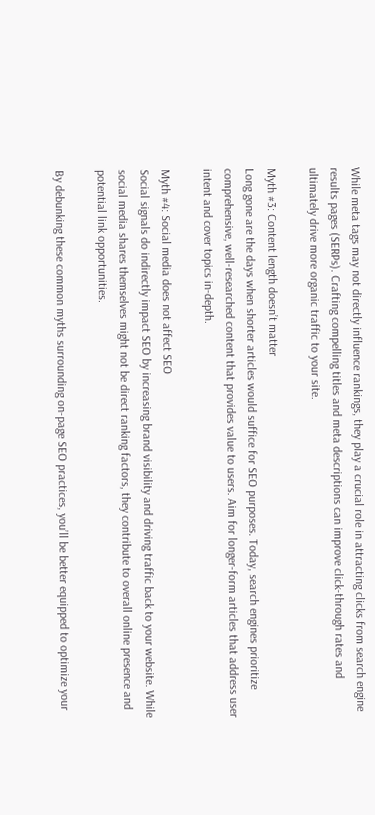While meta tags may not directly influence rankings, they play a crucial role in attracting clicks from search engine results pages (SERPs). Crafting compelling titles and meta descriptions can improve click-through rates and ultimately drive more organic traffic to your site.

Myth #3: Content length doesn’t matter
Long gone are the days when shorter articles would suffice for SEO purposes. Today, search engines prioritize comprehensive, well-researched content that provides value to users. Aim for longer-form articles that address user intent and cover topics in-depth.

Myth #4: Social media does not affect SEO
Social signals do indirectly impact SEO by increasing brand visibility and driving traffic back to your website. While social media shares themselves might not be direct ranking factors, they contribute to overall online presence and potential link opportunities.

By debunking these common myths surrounding on-page SEO practices, you’ll be better equipped to optimize your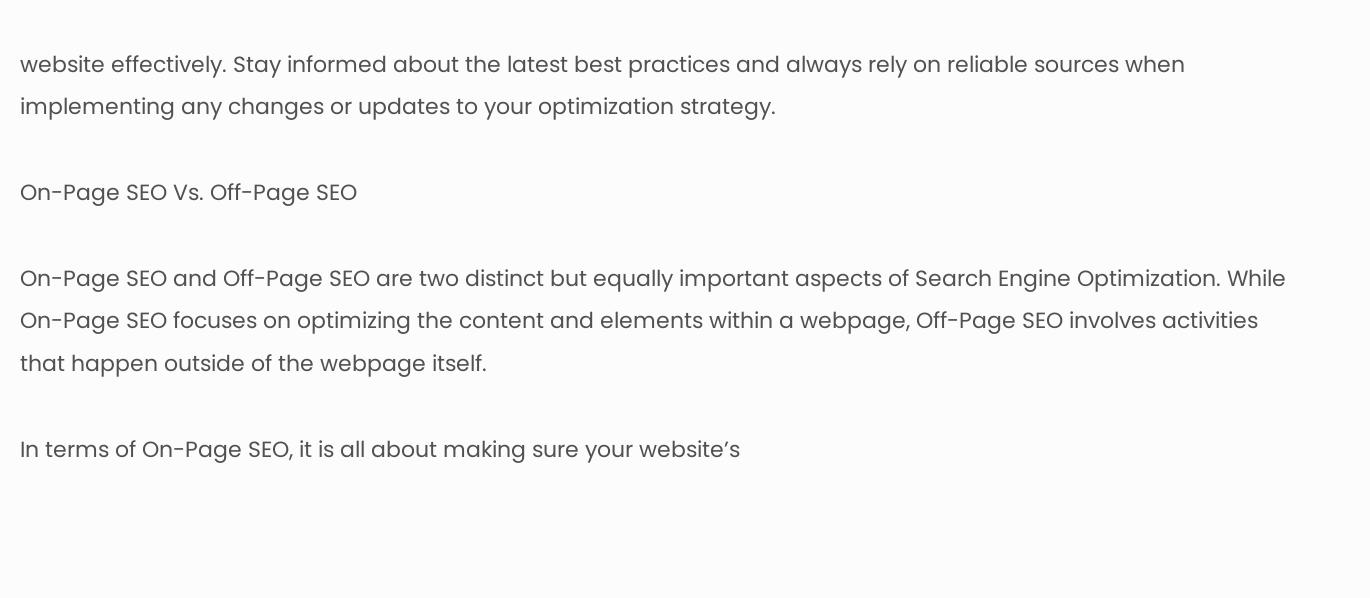website effectively. Stay informed about the latest best practices and always rely on reliable sources when implementing any changes or updates to your optimization strategy.

On-Page SEO Vs. Off-Page SEO

On-Page SEO and Off-Page SEO are two distinct but equally important aspects of Search Engine Optimization. While On-Page SEO focuses on optimizing the content and elements within a webpage, Off-Page SEO involves activities that happen outside of the webpage itself.

In terms of On-Page SEO, it is all about making sure your website’s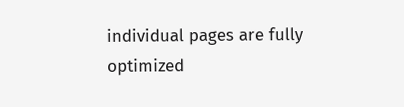individual pages are fully optimized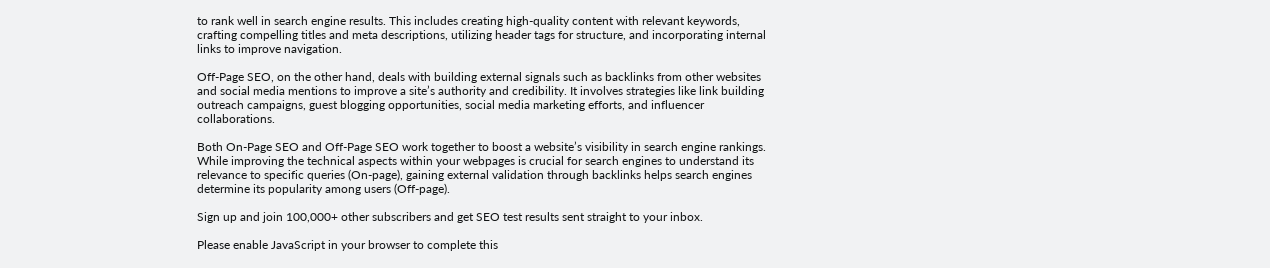to rank well in search engine results. This includes creating high-quality content with relevant keywords, crafting compelling titles and meta descriptions, utilizing header tags for structure, and incorporating internal links to improve navigation.

Off-Page SEO, on the other hand, deals with building external signals such as backlinks from other websites and social media mentions to improve a site’s authority and credibility. It involves strategies like link building outreach campaigns, guest blogging opportunities, social media marketing efforts, and influencer collaborations.

Both On-Page SEO and Off-Page SEO work together to boost a website’s visibility in search engine rankings. While improving the technical aspects within your webpages is crucial for search engines to understand its relevance to specific queries (On-page), gaining external validation through backlinks helps search engines determine its popularity among users (Off-page).

Sign up and join 100,000+ other subscribers and get SEO test results sent straight to your inbox.

Please enable JavaScript in your browser to complete this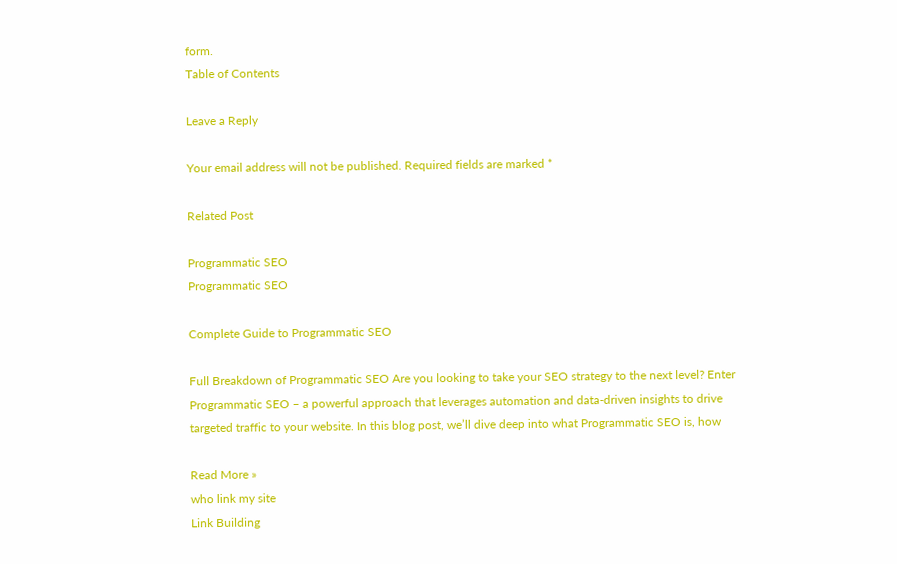form.
Table of Contents

Leave a Reply

Your email address will not be published. Required fields are marked *

Related Post

Programmatic SEO
Programmatic SEO

Complete Guide to Programmatic SEO

Full Breakdown of Programmatic SEO Are you looking to take your SEO strategy to the next level? Enter Programmatic SEO – a powerful approach that leverages automation and data-driven insights to drive targeted traffic to your website. In this blog post, we’ll dive deep into what Programmatic SEO is, how

Read More »
who link my site
Link Building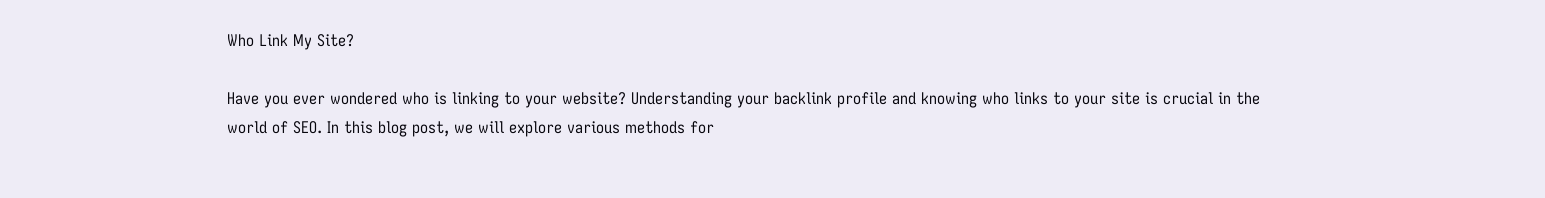Who Link My Site?

Have you ever wondered who is linking to your website? Understanding your backlink profile and knowing who links to your site is crucial in the world of SEO. In this blog post, we will explore various methods for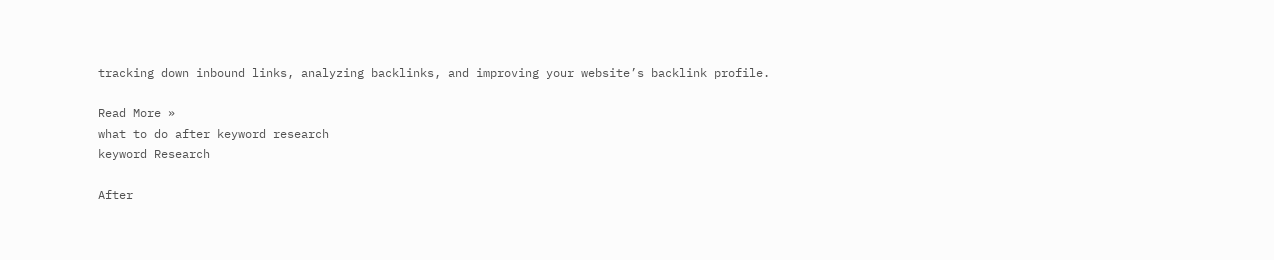tracking down inbound links, analyzing backlinks, and improving your website’s backlink profile.

Read More »
what to do after keyword research
keyword Research

After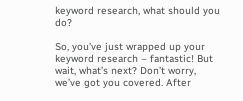keyword research, what should you do?

So, you’ve just wrapped up your keyword research – fantastic! But wait, what’s next? Don’t worry, we’ve got you covered. After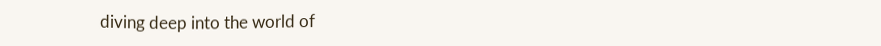diving deep into the world of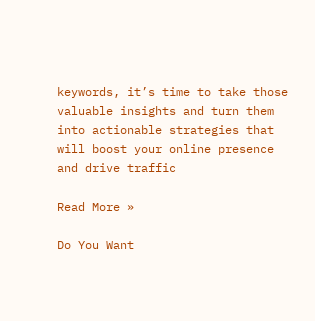keywords, it’s time to take those valuable insights and turn them into actionable strategies that will boost your online presence and drive traffic

Read More »

Do You Want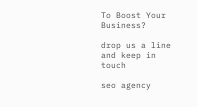To Boost Your Business?

drop us a line and keep in touch

seo agency